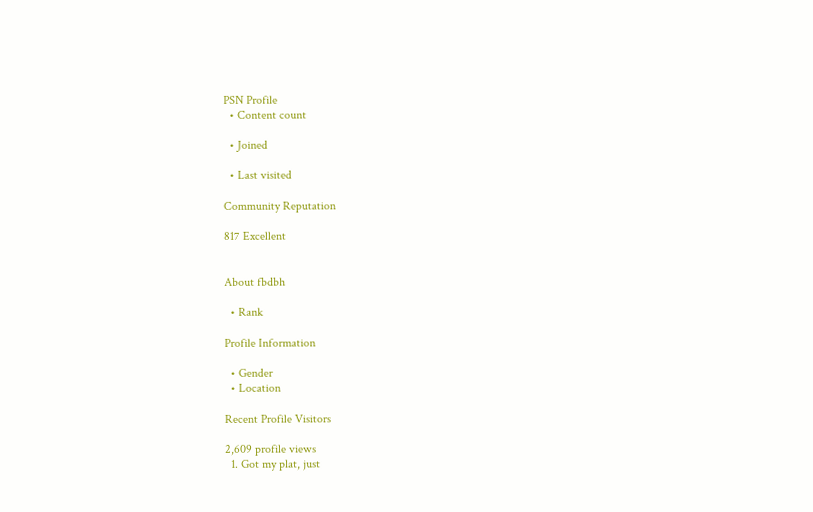PSN Profile
  • Content count

  • Joined

  • Last visited

Community Reputation

817 Excellent


About fbdbh

  • Rank

Profile Information

  • Gender
  • Location

Recent Profile Visitors

2,609 profile views
  1. Got my plat, just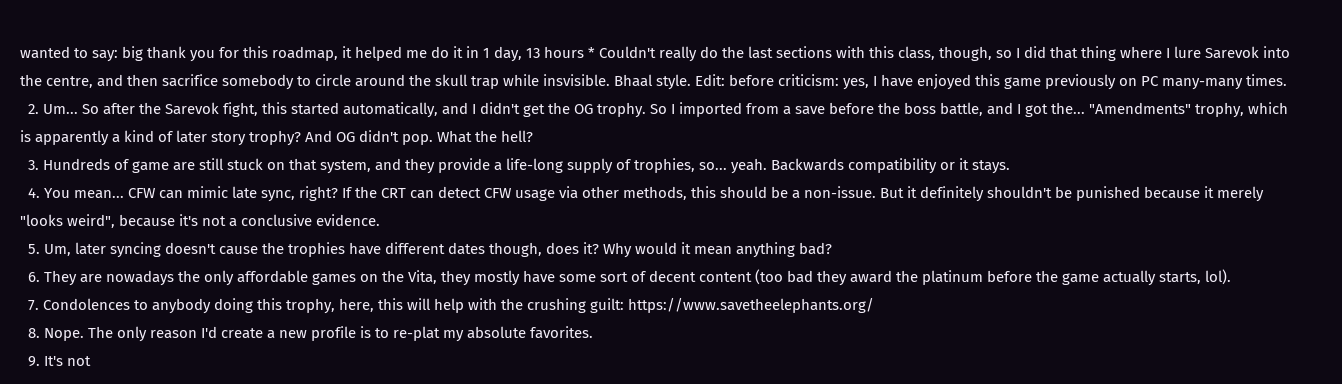wanted to say: big thank you for this roadmap, it helped me do it in 1 day, 13 hours * Couldn't really do the last sections with this class, though, so I did that thing where I lure Sarevok into the centre, and then sacrifice somebody to circle around the skull trap while insvisible. Bhaal style. Edit: before criticism: yes, I have enjoyed this game previously on PC many-many times.
  2. Um... So after the Sarevok fight, this started automatically, and I didn't get the OG trophy. So I imported from a save before the boss battle, and I got the... "Amendments" trophy, which is apparently a kind of later story trophy? And OG didn't pop. What the hell?
  3. Hundreds of game are still stuck on that system, and they provide a life-long supply of trophies, so... yeah. Backwards compatibility or it stays.
  4. You mean... CFW can mimic late sync, right? If the CRT can detect CFW usage via other methods, this should be a non-issue. But it definitely shouldn't be punished because it merely "looks weird", because it's not a conclusive evidence.
  5. Um, later syncing doesn't cause the trophies have different dates though, does it? Why would it mean anything bad?
  6. They are nowadays the only affordable games on the Vita, they mostly have some sort of decent content (too bad they award the platinum before the game actually starts, lol).
  7. Condolences to anybody doing this trophy, here, this will help with the crushing guilt: https://www.savetheelephants.org/
  8. Nope. The only reason I'd create a new profile is to re-plat my absolute favorites.
  9. It's not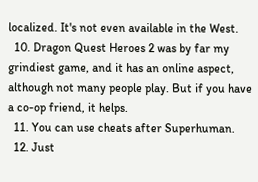localized. It's not even available in the West.
  10. Dragon Quest Heroes 2 was by far my grindiest game, and it has an online aspect, although not many people play. But if you have a co-op friend, it helps.
  11. You can use cheats after Superhuman.
  12. Just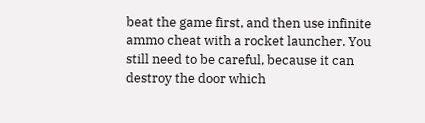beat the game first, and then use infinite ammo cheat with a rocket launcher. You still need to be careful, because it can destroy the door which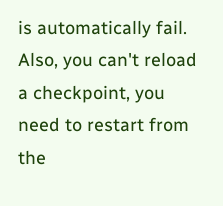is automatically fail. Also, you can't reload a checkpoint, you need to restart from the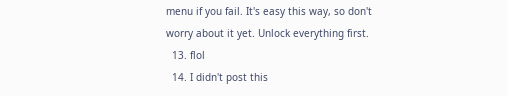menu if you fail. It's easy this way, so don't worry about it yet. Unlock everything first.
  13. flol
  14. I didn't post this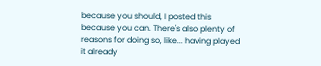because you should, I posted this because you can. There's also plenty of reasons for doing so, like... having played it already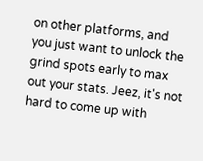on other platforms, and you just want to unlock the grind spots early to max out your stats. Jeez, it's not hard to come up with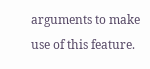arguments to make use of this feature.